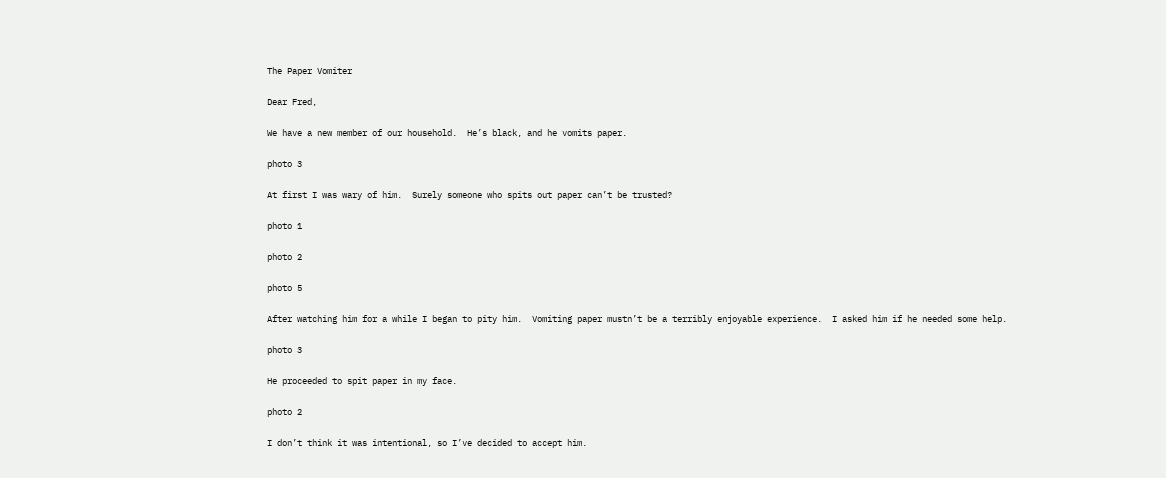The Paper Vomiter

Dear Fred,

We have a new member of our household.  He’s black, and he vomits paper.

photo 3

At first I was wary of him.  Surely someone who spits out paper can’t be trusted?

photo 1

photo 2

photo 5

After watching him for a while I began to pity him.  Vomiting paper mustn’t be a terribly enjoyable experience.  I asked him if he needed some help.

photo 3

He proceeded to spit paper in my face.

photo 2

I don’t think it was intentional, so I’ve decided to accept him.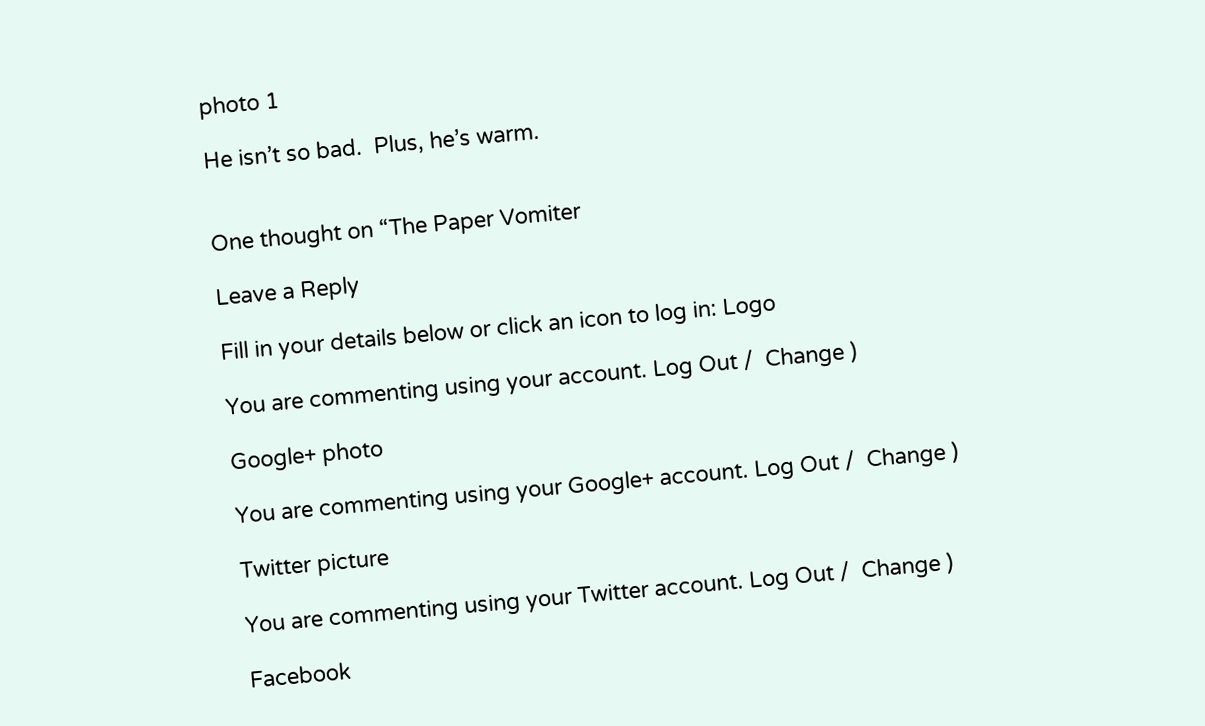photo 1

He isn’t so bad.  Plus, he’s warm.


One thought on “The Paper Vomiter

Leave a Reply

Fill in your details below or click an icon to log in: Logo

You are commenting using your account. Log Out /  Change )

Google+ photo

You are commenting using your Google+ account. Log Out /  Change )

Twitter picture

You are commenting using your Twitter account. Log Out /  Change )

Facebook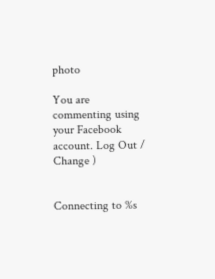photo

You are commenting using your Facebook account. Log Out /  Change )


Connecting to %s